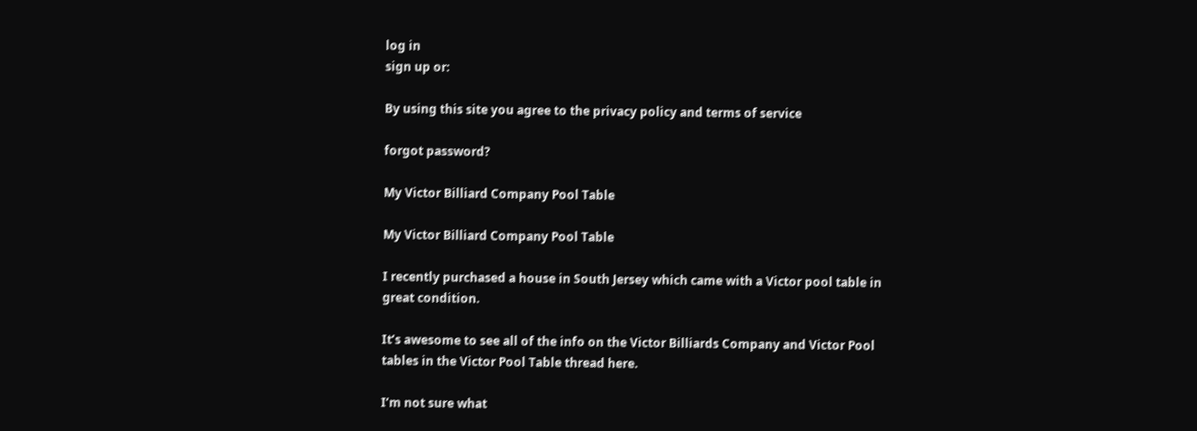log in
sign up or:

By using this site you agree to the privacy policy and terms of service

forgot password?

My Victor Billiard Company Pool Table

My Victor Billiard Company Pool Table

I recently purchased a house in South Jersey which came with a Victor pool table in great condition.

It’s awesome to see all of the info on the Victor Billiards Company and Victor Pool tables in the Victor Pool Table thread here.

I’m not sure what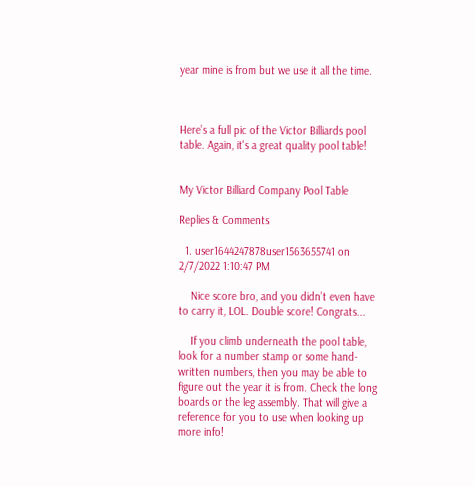year mine is from but we use it all the time.



Here’s a full pic of the Victor Billiards pool table. Again, it's a great quality pool table!


My Victor Billiard Company Pool Table

Replies & Comments

  1. user1644247878user1563655741 on 2/7/2022 1:10:47 PM

    Nice score bro, and you didn’t even have to carry it, LOL. Double score! Congrats...

    If you climb underneath the pool table, look for a number stamp or some hand-written numbers, then you may be able to figure out the year it is from. Check the long boards or the leg assembly. That will give a reference for you to use when looking up more info!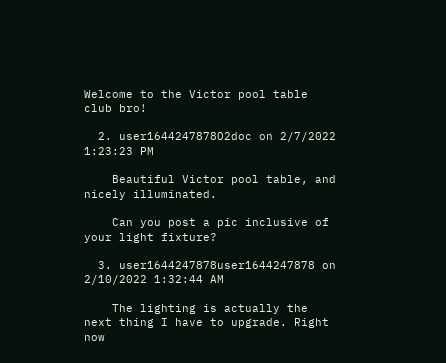Welcome to the Victor pool table club bro!

  2. user1644247878O2doc on 2/7/2022 1:23:23 PM

    Beautiful Victor pool table, and nicely illuminated.

    Can you post a pic inclusive of your light fixture?

  3. user1644247878user1644247878 on 2/10/2022 1:32:44 AM

    The lighting is actually the next thing I have to upgrade. Right now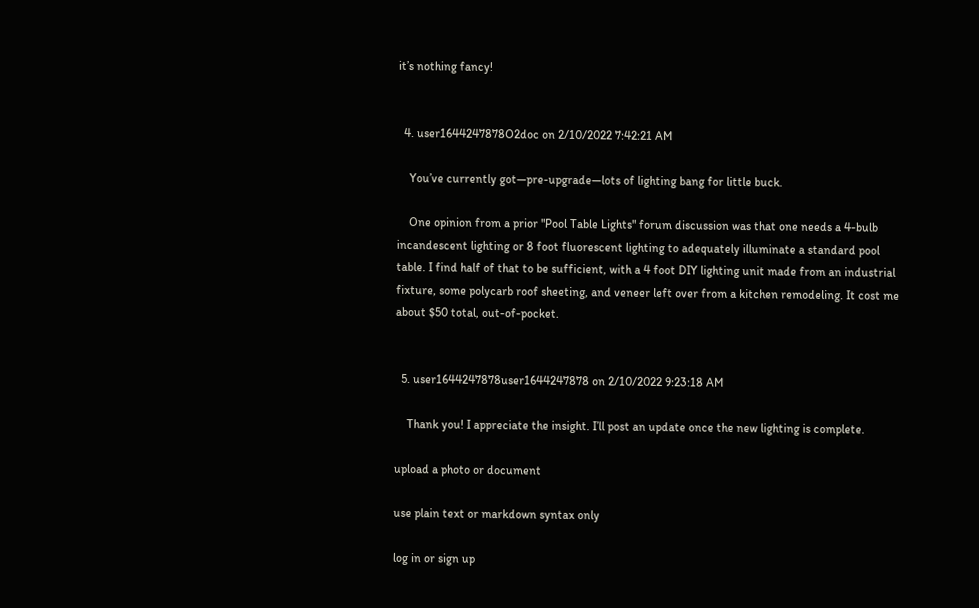it’s nothing fancy!


  4. user1644247878O2doc on 2/10/2022 7:42:21 AM

    You’ve currently got—pre-upgrade—lots of lighting bang for little buck.

    One opinion from a prior "Pool Table Lights" forum discussion was that one needs a 4-bulb incandescent lighting or 8 foot fluorescent lighting to adequately illuminate a standard pool table. I find half of that to be sufficient, with a 4 foot DIY lighting unit made from an industrial fixture, some polycarb roof sheeting, and veneer left over from a kitchen remodeling. It cost me about $50 total, out-of-pocket.


  5. user1644247878user1644247878 on 2/10/2022 9:23:18 AM

    Thank you! I appreciate the insight. I’ll post an update once the new lighting is complete.

upload a photo or document

use plain text or markdown syntax only

log in or sign up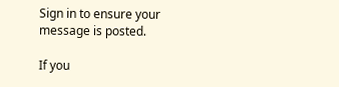Sign in to ensure your message is posted.

If you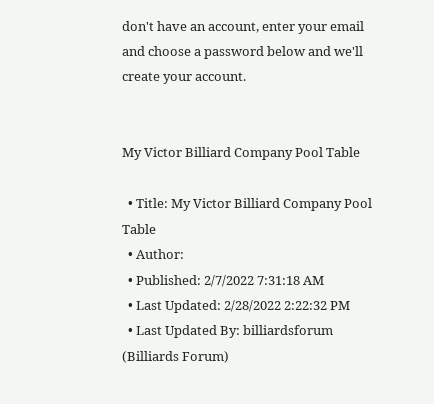don't have an account, enter your email and choose a password below and we'll create your account.


My Victor Billiard Company Pool Table

  • Title: My Victor Billiard Company Pool Table
  • Author:
  • Published: 2/7/2022 7:31:18 AM
  • Last Updated: 2/28/2022 2:22:32 PM
  • Last Updated By: billiardsforum (Billiards Forum)